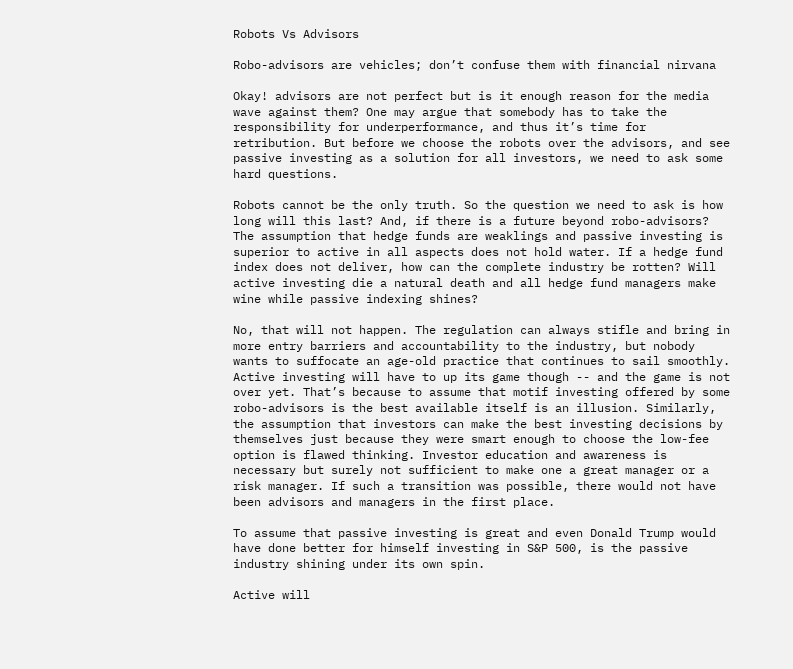Robots Vs Advisors

Robo-advisors are vehicles; don’t confuse them with financial nirvana

Okay! advisors are not perfect but is it enough reason for the media wave against them? One may argue that somebody has to take the responsibility for underperformance, and thus it’s time for retribution. But before we choose the robots over the advisors, and see passive investing as a solution for all investors, we need to ask some hard questions.

Robots cannot be the only truth. So the question we need to ask is how long will this last? And, if there is a future beyond robo-advisors? The assumption that hedge funds are weaklings and passive investing is superior to active in all aspects does not hold water. If a hedge fund index does not deliver, how can the complete industry be rotten? Will active investing die a natural death and all hedge fund managers make wine while passive indexing shines?

No, that will not happen. The regulation can always stifle and bring in more entry barriers and accountability to the industry, but nobody wants to suffocate an age-old practice that continues to sail smoothly. Active investing will have to up its game though -- and the game is not over yet. That’s because to assume that motif investing offered by some robo-advisors is the best available itself is an illusion. Similarly, the assumption that investors can make the best investing decisions by themselves just because they were smart enough to choose the low-fee option is flawed thinking. Investor education and awareness is necessary but surely not sufficient to make one a great manager or a risk manager. If such a transition was possible, there would not have been advisors and managers in the first place.

To assume that passive investing is great and even Donald Trump would have done better for himself investing in S&P 500, is the passive industry shining under its own spin.

Active will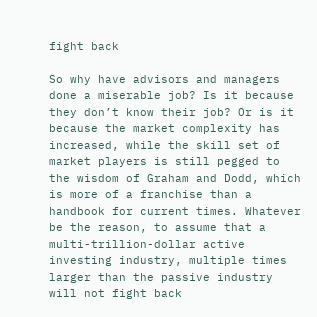fight back

So why have advisors and managers done a miserable job? Is it because they don’t know their job? Or is it because the market complexity has increased, while the skill set of market players is still pegged to the wisdom of Graham and Dodd, which is more of a franchise than a handbook for current times. Whatever be the reason, to assume that a multi-trillion-dollar active investing industry, multiple times larger than the passive industry will not fight back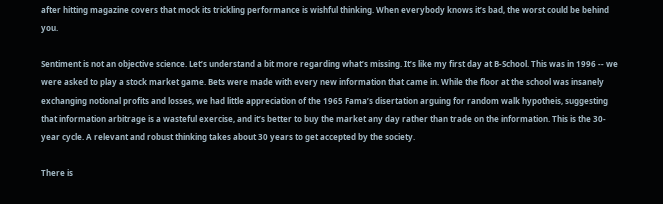after hitting magazine covers that mock its trickling performance is wishful thinking. When everybody knows it’s bad, the worst could be behind you.

Sentiment is not an objective science. Let’s understand a bit more regarding what’s missing. It’s like my first day at B-School. This was in 1996 -- we were asked to play a stock market game. Bets were made with every new information that came in. While the floor at the school was insanely exchanging notional profits and losses, we had little appreciation of the 1965 Fama’s disertation arguing for random walk hypotheis, suggesting that information arbitrage is a wasteful exercise, and it’s better to buy the market any day rather than trade on the information. This is the 30-year cycle. A relevant and robust thinking takes about 30 years to get accepted by the society.

There is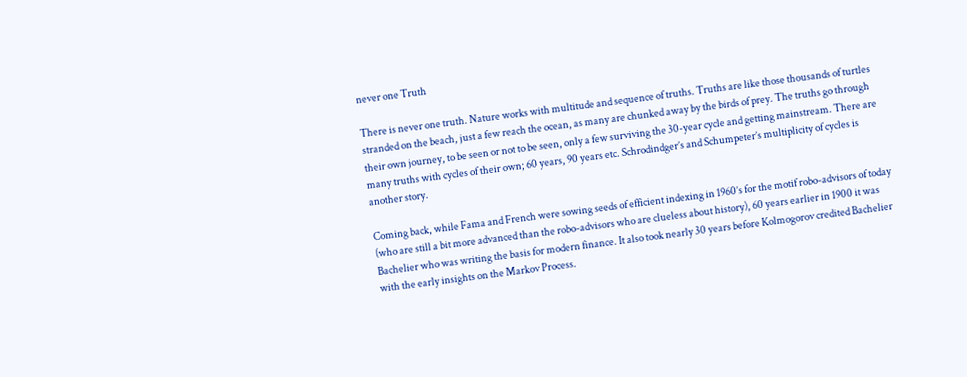never one Truth

There is never one truth. Nature works with multitude and sequence of truths. Truths are like those thousands of turtles stranded on the beach, just a few reach the ocean, as many are chunked away by the birds of prey. The truths go through their own journey, to be seen or not to be seen, only a few surviving the 30-year cycle and getting mainstream. There are many truths with cycles of their own; 60 years, 90 years etc. Schrodindger’s and Schumpeter’s multiplicity of cycles is another story.

Coming back, while Fama and French were sowing seeds of efficient indexing in 1960’s for the motif robo-advisors of today (who are still a bit more advanced than the robo-advisors who are clueless about history), 60 years earlier in 1900 it was Bachelier who was writing the basis for modern finance. It also took nearly 30 years before Kolmogorov credited Bachelier with the early insights on the Markov Process.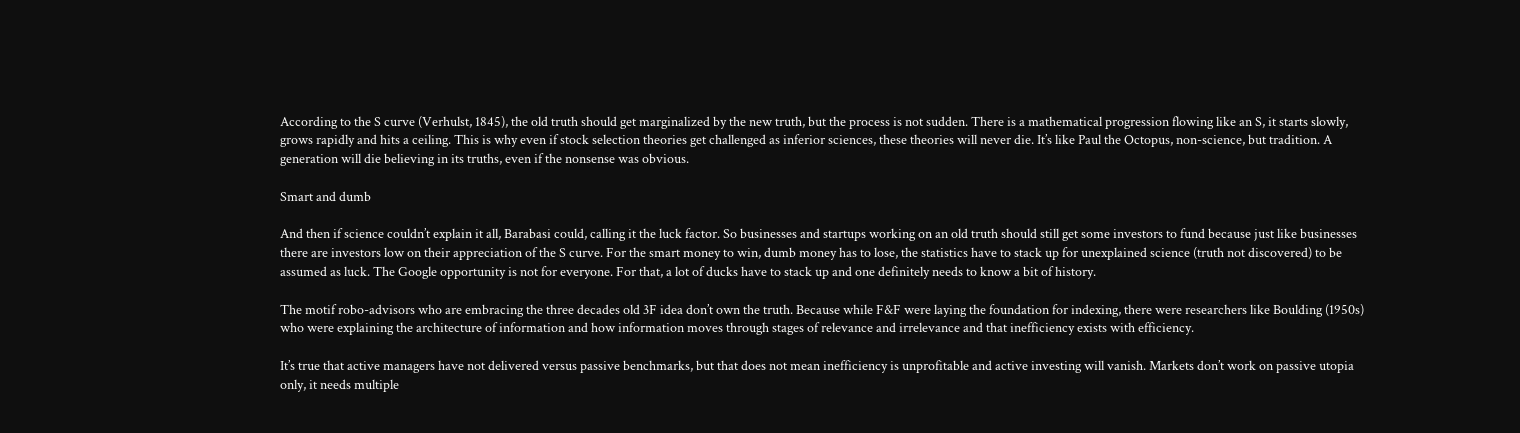According to the S curve (Verhulst, 1845), the old truth should get marginalized by the new truth, but the process is not sudden. There is a mathematical progression flowing like an S, it starts slowly, grows rapidly and hits a ceiling. This is why even if stock selection theories get challenged as inferior sciences, these theories will never die. It’s like Paul the Octopus, non-science, but tradition. A generation will die believing in its truths, even if the nonsense was obvious.

Smart and dumb

And then if science couldn’t explain it all, Barabasi could, calling it the luck factor. So businesses and startups working on an old truth should still get some investors to fund because just like businesses there are investors low on their appreciation of the S curve. For the smart money to win, dumb money has to lose, the statistics have to stack up for unexplained science (truth not discovered) to be assumed as luck. The Google opportunity is not for everyone. For that, a lot of ducks have to stack up and one definitely needs to know a bit of history.

The motif robo-advisors who are embracing the three decades old 3F idea don’t own the truth. Because while F&F were laying the foundation for indexing, there were researchers like Boulding (1950s) who were explaining the architecture of information and how information moves through stages of relevance and irrelevance and that inefficiency exists with efficiency.

It’s true that active managers have not delivered versus passive benchmarks, but that does not mean inefficiency is unprofitable and active investing will vanish. Markets don’t work on passive utopia only, it needs multiple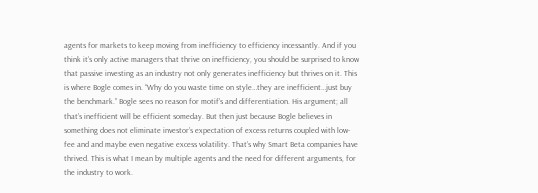agents for markets to keep moving from inefficiency to efficiency incessantly. And if you think it’s only active managers that thrive on inefficiency, you should be surprised to know that passive investing as an industry not only generates inefficiency but thrives on it. This is where Bogle comes in. “Why do you waste time on style…they are inefficient…just buy the benchmark.” Bogle sees no reason for motif’s and differentiation. His argument; all that’s inefficient will be efficient someday. But then just because Bogle believes in something does not eliminate investor’s expectation of excess returns coupled with low-fee and and maybe even negative excess volatility. That’s why Smart Beta companies have thrived. This is what I mean by multiple agents and the need for different arguments, for the industry to work.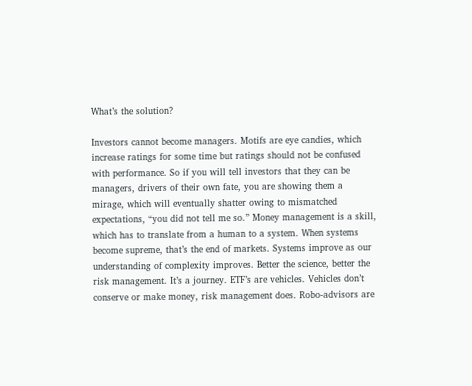What’s the solution?

Investors cannot become managers. Motifs are eye candies, which increase ratings for some time but ratings should not be confused with performance. So if you will tell investors that they can be managers, drivers of their own fate, you are showing them a mirage, which will eventually shatter owing to mismatched expectations, “you did not tell me so.” Money management is a skill, which has to translate from a human to a system. When systems become supreme, that’s the end of markets. Systems improve as our understanding of complexity improves. Better the science, better the risk management. It’s a journey. ETF’s are vehicles. Vehicles don’t conserve or make money, risk management does. Robo-advisors are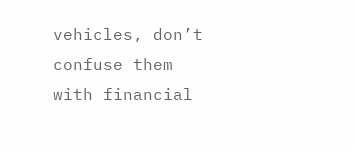vehicles, don’t confuse them with financial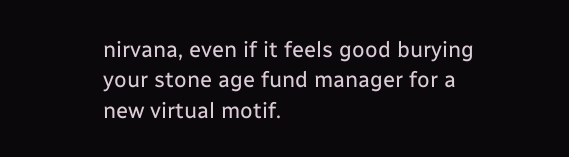nirvana, even if it feels good burying your stone age fund manager for a new virtual motif.